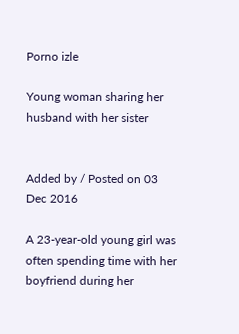Porno izle

Young woman sharing her husband with her sister


Added by / Posted on 03 Dec 2016

A 23-year-old young girl was often spending time with her boyfriend during her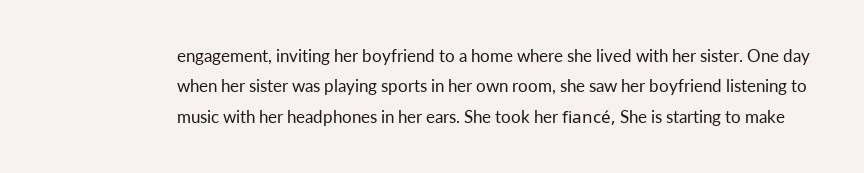engagement, inviting her boyfriend to a home where she lived with her sister. One day when her sister was playing sports in her own room, she saw her boyfriend listening to music with her headphones in her ears. She took her fiancé, She is starting to make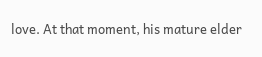love. At that moment, his mature elder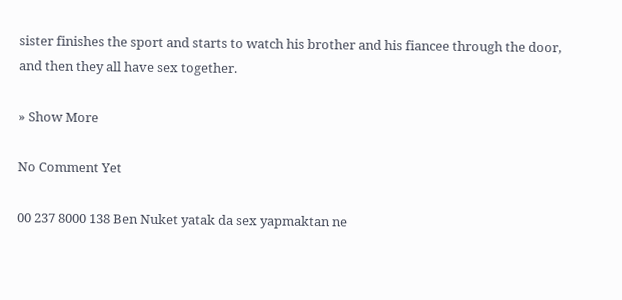sister finishes the sport and starts to watch his brother and his fiancee through the door, and then they all have sex together.

» Show More

No Comment Yet

00 237 8000 138 Ben Nuket yatak da sex yapmaktan ne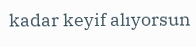kadar keyif alıyorsun